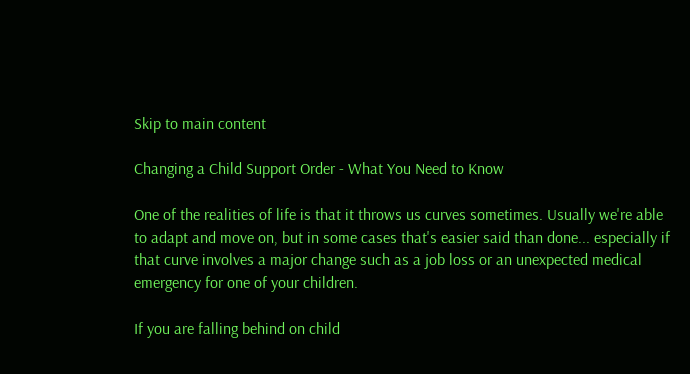Skip to main content

Changing a Child Support Order - What You Need to Know

One of the realities of life is that it throws us curves sometimes. Usually we're able to adapt and move on, but in some cases that's easier said than done... especially if that curve involves a major change such as a job loss or an unexpected medical emergency for one of your children.

If you are falling behind on child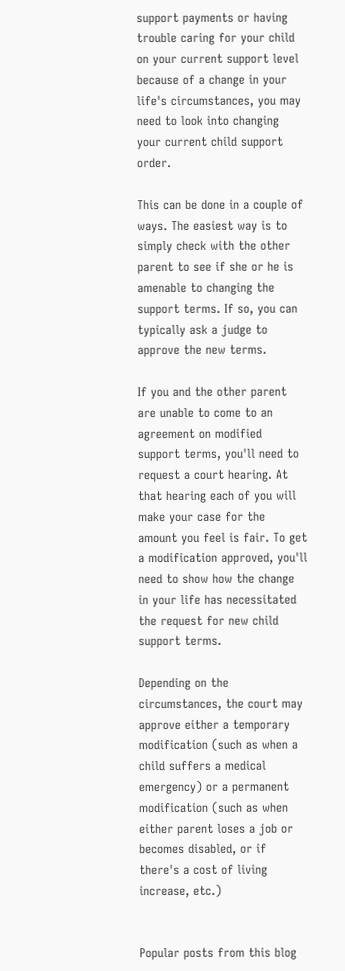support payments or having trouble caring for your child on your current support level because of a change in your life's circumstances, you may need to look into changing your current child support order.

This can be done in a couple of ways. The easiest way is to simply check with the other parent to see if she or he is amenable to changing the support terms. If so, you can typically ask a judge to approve the new terms.

If you and the other parent are unable to come to an agreement on modified support terms, you'll need to request a court hearing. At that hearing each of you will make your case for the amount you feel is fair. To get a modification approved, you'll need to show how the change in your life has necessitated the request for new child support terms.

Depending on the circumstances, the court may approve either a temporary modification (such as when a child suffers a medical emergency) or a permanent modification (such as when either parent loses a job or becomes disabled, or if there's a cost of living increase, etc.)


Popular posts from this blog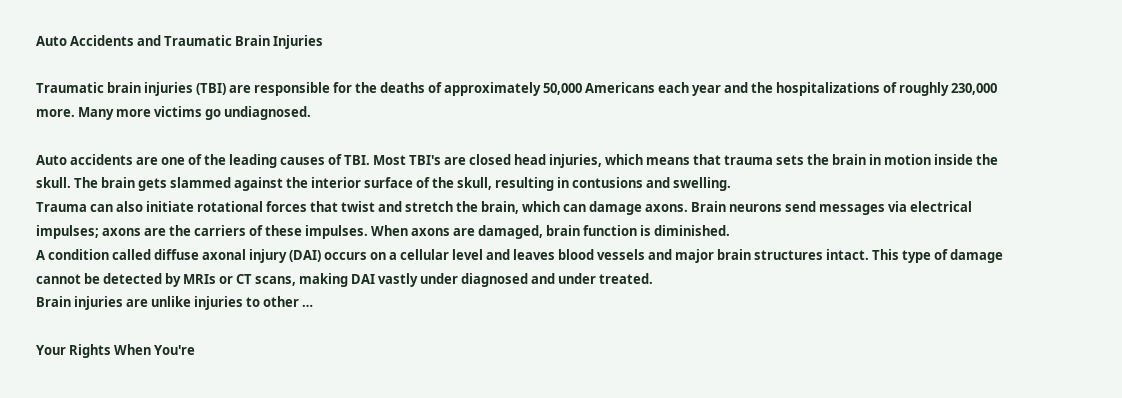Auto Accidents and Traumatic Brain Injuries

Traumatic brain injuries (TBI) are responsible for the deaths of approximately 50,000 Americans each year and the hospitalizations of roughly 230,000 more. Many more victims go undiagnosed.

Auto accidents are one of the leading causes of TBI. Most TBI's are closed head injuries, which means that trauma sets the brain in motion inside the skull. The brain gets slammed against the interior surface of the skull, resulting in contusions and swelling.
Trauma can also initiate rotational forces that twist and stretch the brain, which can damage axons. Brain neurons send messages via electrical impulses; axons are the carriers of these impulses. When axons are damaged, brain function is diminished.
A condition called diffuse axonal injury (DAI) occurs on a cellular level and leaves blood vessels and major brain structures intact. This type of damage cannot be detected by MRIs or CT scans, making DAI vastly under diagnosed and under treated.
Brain injuries are unlike injuries to other …

Your Rights When You're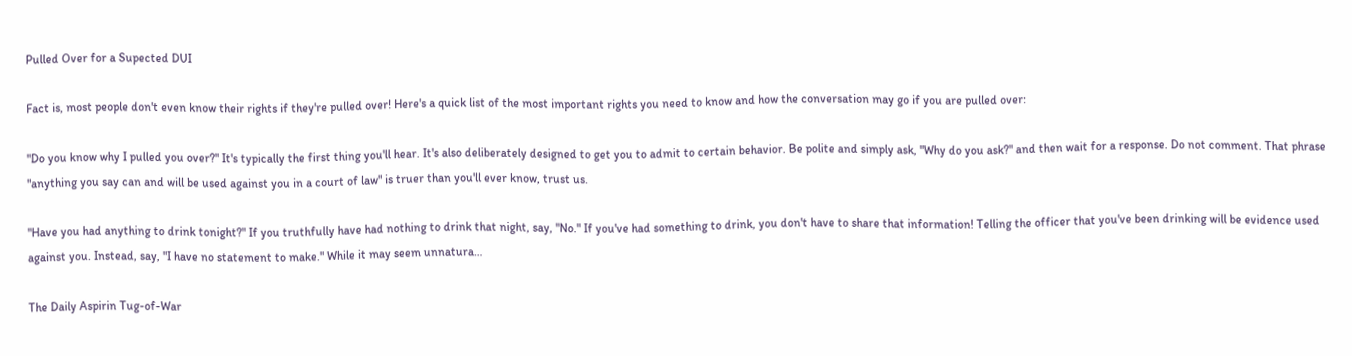Pulled Over for a Supected DUI

Fact is, most people don't even know their rights if they're pulled over! Here's a quick list of the most important rights you need to know and how the conversation may go if you are pulled over:

"Do you know why I pulled you over?" It's typically the first thing you'll hear. It's also deliberately designed to get you to admit to certain behavior. Be polite and simply ask, "Why do you ask?" and then wait for a response. Do not comment. That phrase "anything you say can and will be used against you in a court of law" is truer than you'll ever know, trust us.

"Have you had anything to drink tonight?" If you truthfully have had nothing to drink that night, say, "No." If you've had something to drink, you don't have to share that information! Telling the officer that you've been drinking will be evidence used against you. Instead, say, "I have no statement to make." While it may seem unnatura…

The Daily Aspirin Tug-of-War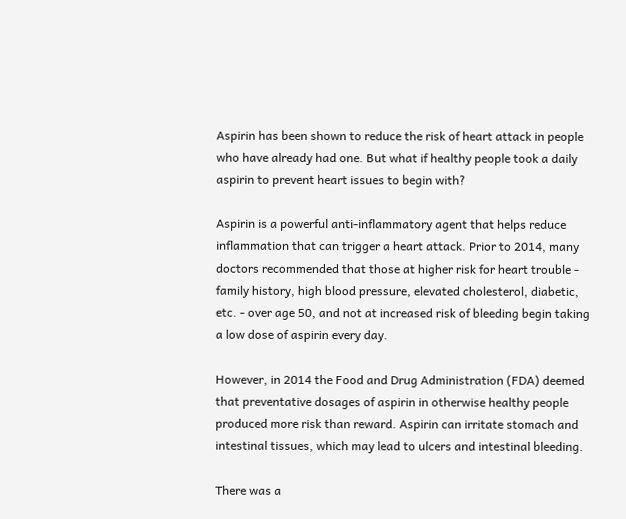Aspirin has been shown to reduce the risk of heart attack in people who have already had one. But what if healthy people took a daily aspirin to prevent heart issues to begin with?

Aspirin is a powerful anti-inflammatory agent that helps reduce inflammation that can trigger a heart attack. Prior to 2014, many doctors recommended that those at higher risk for heart trouble - family history, high blood pressure, elevated cholesterol, diabetic, etc. - over age 50, and not at increased risk of bleeding begin taking a low dose of aspirin every day.

However, in 2014 the Food and Drug Administration (FDA) deemed that preventative dosages of aspirin in otherwise healthy people produced more risk than reward. Aspirin can irritate stomach and intestinal tissues, which may lead to ulcers and intestinal bleeding.

There was a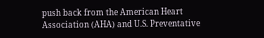push back from the American Heart Association (AHA) and U.S. Preventative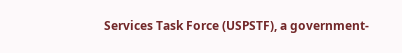Services Task Force (USPSTF), a government-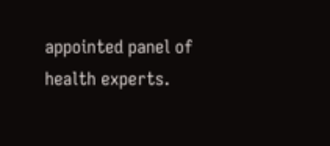appointed panel of health experts.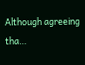Although agreeing tha…